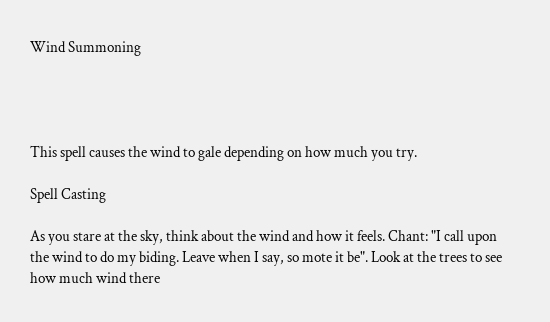Wind Summoning




This spell causes the wind to gale depending on how much you try.

Spell Casting

As you stare at the sky, think about the wind and how it feels. Chant: "I call upon the wind to do my biding. Leave when I say, so mote it be". Look at the trees to see how much wind there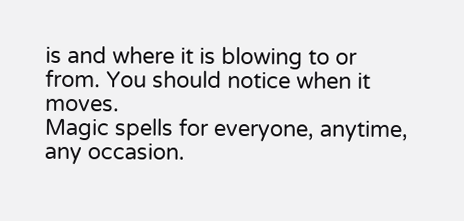is and where it is blowing to or from. You should notice when it moves.
Magic spells for everyone, anytime, any occasion.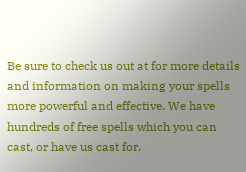Be sure to check us out at for more details and information on making your spells more powerful and effective. We have hundreds of free spells which you can cast, or have us cast for.